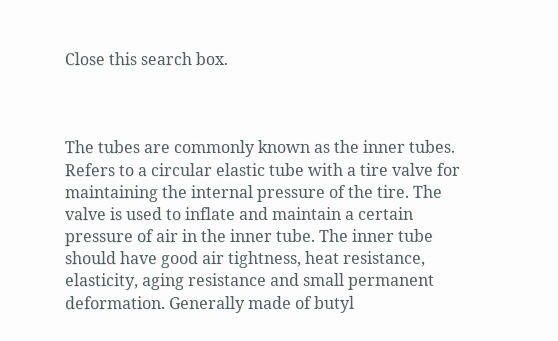Close this search box.



The tubes are commonly known as the inner tubes. Refers to a circular elastic tube with a tire valve for maintaining the internal pressure of the tire. The valve is used to inflate and maintain a certain pressure of air in the inner tube. The inner tube should have good air tightness, heat resistance, elasticity, aging resistance and small permanent deformation. Generally made of butyl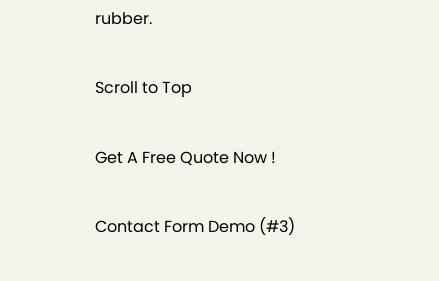rubber.

Scroll to Top

Get A Free Quote Now !

Contact Form Demo (#3)